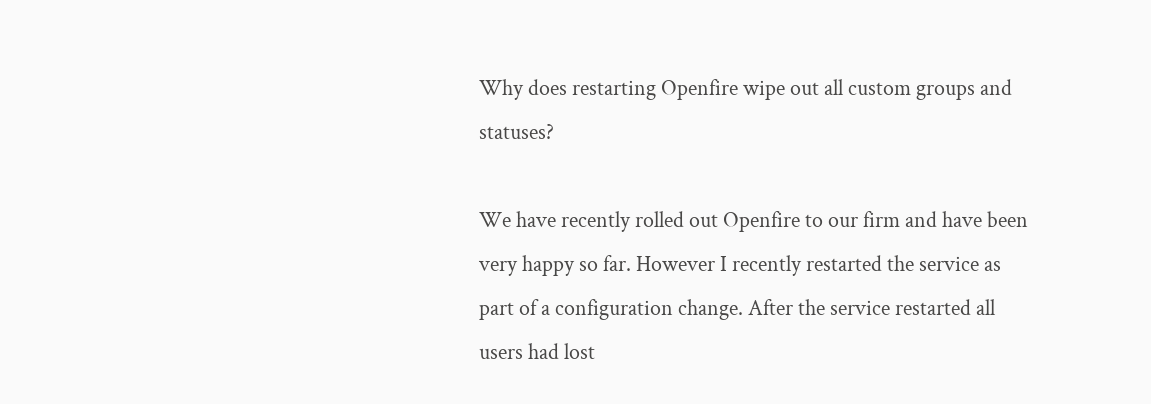Why does restarting Openfire wipe out all custom groups and statuses?

We have recently rolled out Openfire to our firm and have been very happy so far. However I recently restarted the service as part of a configuration change. After the service restarted all users had lost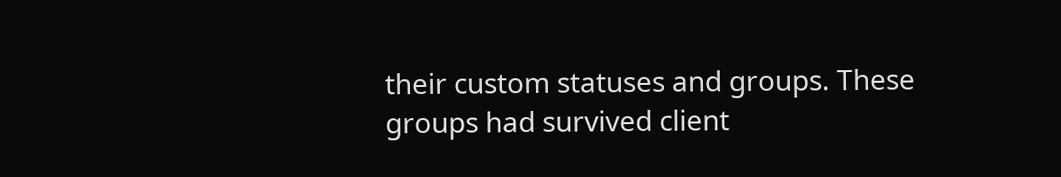their custom statuses and groups. These groups had survived client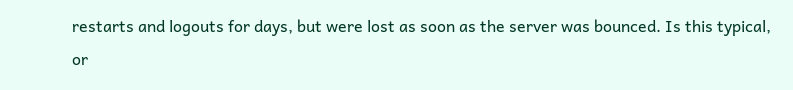restarts and logouts for days, but were lost as soon as the server was bounced. Is this typical, or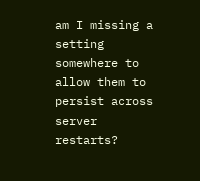am I missing a setting somewhere to allow them to persist across server restarts?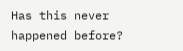Has this never happened before?